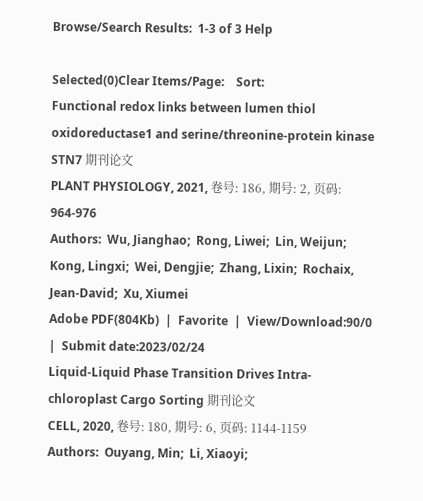Browse/Search Results:  1-3 of 3 Help

Selected(0)Clear Items/Page:    Sort:
Functional redox links between lumen thiol oxidoreductase1 and serine/threonine-protein kinase STN7 期刊论文
PLANT PHYSIOLOGY, 2021, 卷号: 186, 期号: 2, 页码: 964-976
Authors:  Wu, Jianghao;  Rong, Liwei;  Lin, Weijun;  Kong, Lingxi;  Wei, Dengjie;  Zhang, Lixin;  Rochaix, Jean-David;  Xu, Xiumei
Adobe PDF(804Kb)  |  Favorite  |  View/Download:90/0  |  Submit date:2023/02/24
Liquid-Liquid Phase Transition Drives Intra-chloroplast Cargo Sorting 期刊论文
CELL, 2020, 卷号: 180, 期号: 6, 页码: 1144-1159
Authors:  Ouyang, Min;  Li, Xiaoyi;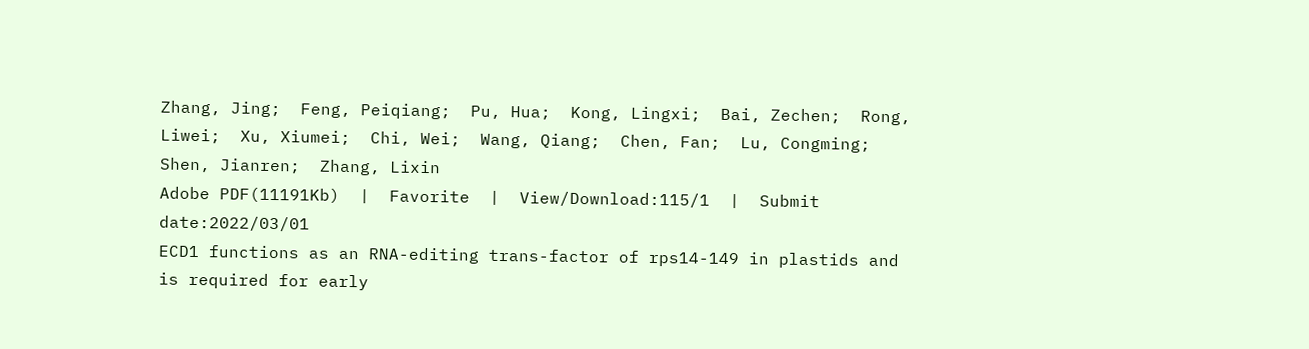Zhang, Jing;  Feng, Peiqiang;  Pu, Hua;  Kong, Lingxi;  Bai, Zechen;  Rong, Liwei;  Xu, Xiumei;  Chi, Wei;  Wang, Qiang;  Chen, Fan;  Lu, Congming;  Shen, Jianren;  Zhang, Lixin
Adobe PDF(11191Kb)  |  Favorite  |  View/Download:115/1  |  Submit date:2022/03/01
ECD1 functions as an RNA-editing trans-factor of rps14-149 in plastids and is required for early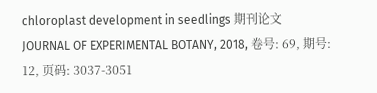chloroplast development in seedlings 期刊论文
JOURNAL OF EXPERIMENTAL BOTANY, 2018, 卷号: 69, 期号: 12, 页码: 3037-3051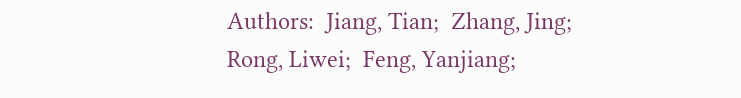Authors:  Jiang, Tian;  Zhang, Jing;  Rong, Liwei;  Feng, Yanjiang;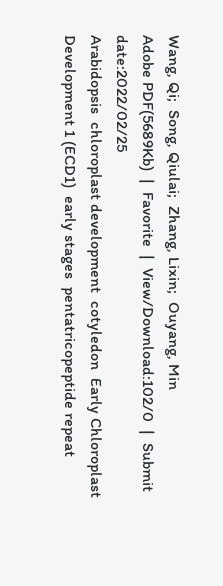Wang, Qi;  Song, Qiulai;  Zhang, Lixin;  Ouyang, Min
Adobe PDF(5689Kb)  |  Favorite  |  View/Download:102/0  |  Submit date:2022/02/25
Arabidopsis  chloroplast development  cotyledon  Early Chloroplast Development 1 (ECD1)  early stages  pentatricopeptide repeat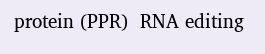protein (PPR)  RNA editing